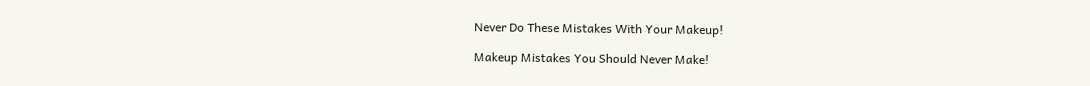Never Do These Mistakes With Your Makeup!

Makeup Mistakes You Should Never Make!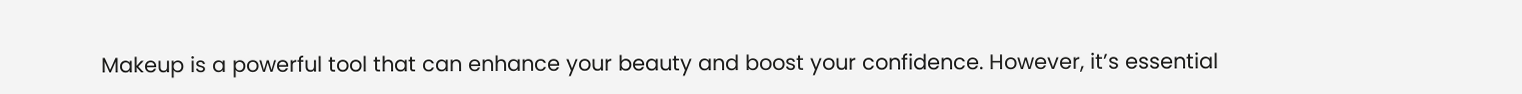Makeup is a powerful tool that can enhance your beauty and boost your confidence. However, it’s essential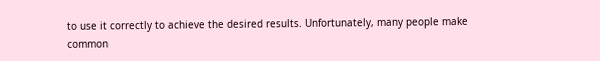to use it correctly to achieve the desired results. Unfortunately, many people make common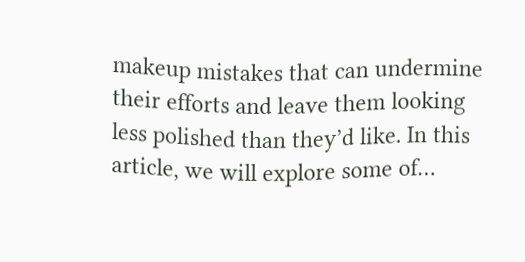makeup mistakes that can undermine their efforts and leave them looking less polished than they’d like. In this article, we will explore some of…